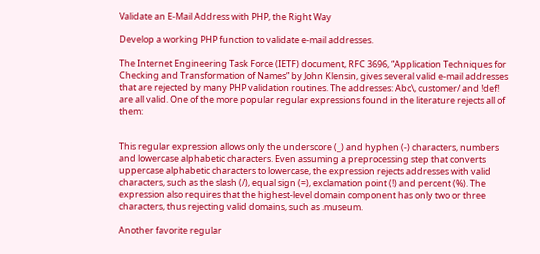Validate an E-Mail Address with PHP, the Right Way

Develop a working PHP function to validate e-mail addresses.

The Internet Engineering Task Force (IETF) document, RFC 3696, “Application Techniques for Checking and Transformation of Names” by John Klensin, gives several valid e-mail addresses that are rejected by many PHP validation routines. The addresses: Abc\, customer/ and !def! are all valid. One of the more popular regular expressions found in the literature rejects all of them:


This regular expression allows only the underscore (_) and hyphen (-) characters, numbers and lowercase alphabetic characters. Even assuming a preprocessing step that converts uppercase alphabetic characters to lowercase, the expression rejects addresses with valid characters, such as the slash (/), equal sign (=), exclamation point (!) and percent (%). The expression also requires that the highest-level domain component has only two or three characters, thus rejecting valid domains, such as .museum.

Another favorite regular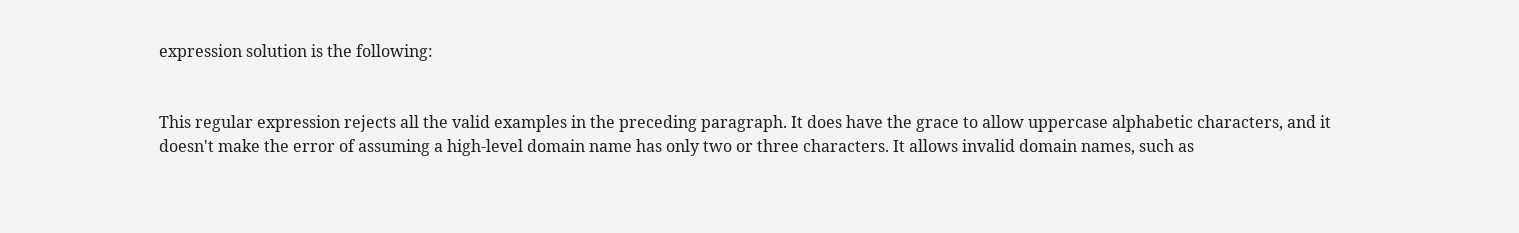expression solution is the following:


This regular expression rejects all the valid examples in the preceding paragraph. It does have the grace to allow uppercase alphabetic characters, and it doesn't make the error of assuming a high-level domain name has only two or three characters. It allows invalid domain names, such as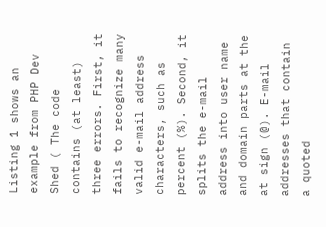Listing 1 shows an example from PHP Dev Shed ( The code contains (at least) three errors. First, it fails to recognize many valid e-mail address characters, such as percent (%). Second, it splits the e-mail address into user name and domain parts at the at sign (@). E-mail addresses that contain a quoted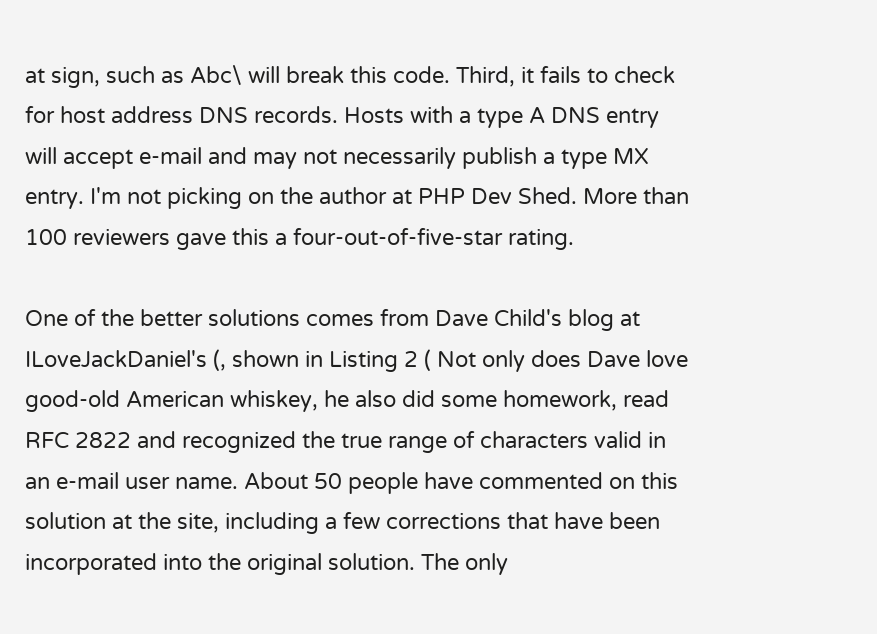at sign, such as Abc\ will break this code. Third, it fails to check for host address DNS records. Hosts with a type A DNS entry will accept e-mail and may not necessarily publish a type MX entry. I'm not picking on the author at PHP Dev Shed. More than 100 reviewers gave this a four-out-of-five-star rating.

One of the better solutions comes from Dave Child's blog at ILoveJackDaniel's (, shown in Listing 2 ( Not only does Dave love good-old American whiskey, he also did some homework, read RFC 2822 and recognized the true range of characters valid in an e-mail user name. About 50 people have commented on this solution at the site, including a few corrections that have been incorporated into the original solution. The only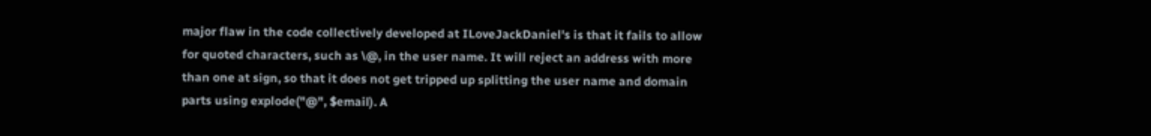major flaw in the code collectively developed at ILoveJackDaniel's is that it fails to allow for quoted characters, such as \@, in the user name. It will reject an address with more than one at sign, so that it does not get tripped up splitting the user name and domain parts using explode("@", $email). A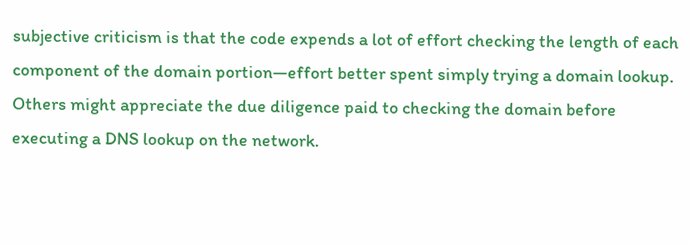subjective criticism is that the code expends a lot of effort checking the length of each component of the domain portion—effort better spent simply trying a domain lookup. Others might appreciate the due diligence paid to checking the domain before executing a DNS lookup on the network.